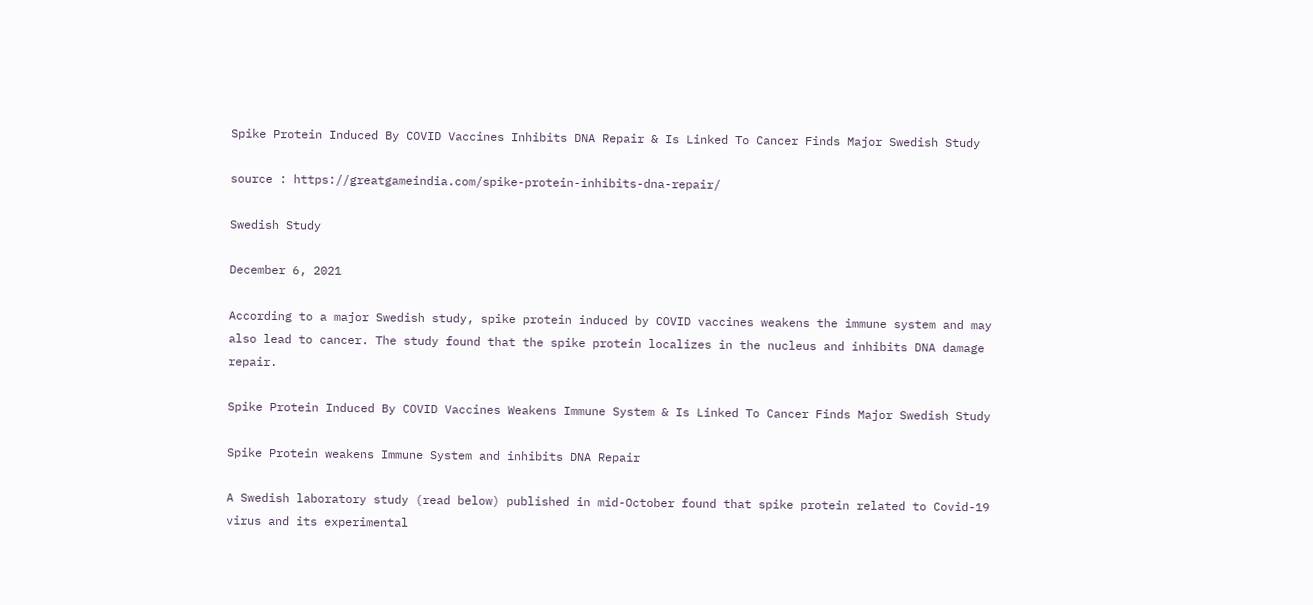Spike Protein Induced By COVID Vaccines Inhibits DNA Repair & Is Linked To Cancer Finds Major Swedish Study

source : https://greatgameindia.com/spike-protein-inhibits-dna-repair/

Swedish Study

December 6, 2021

According to a major Swedish study, spike protein induced by COVID vaccines weakens the immune system and may also lead to cancer. The study found that the spike protein localizes in the nucleus and inhibits DNA damage repair.

Spike Protein Induced By COVID Vaccines Weakens Immune System & Is Linked To Cancer Finds Major Swedish Study

Spike Protein weakens Immune System and inhibits DNA Repair

A Swedish laboratory study (read below) published in mid-October found that spike protein related to Covid-19 virus and its experimental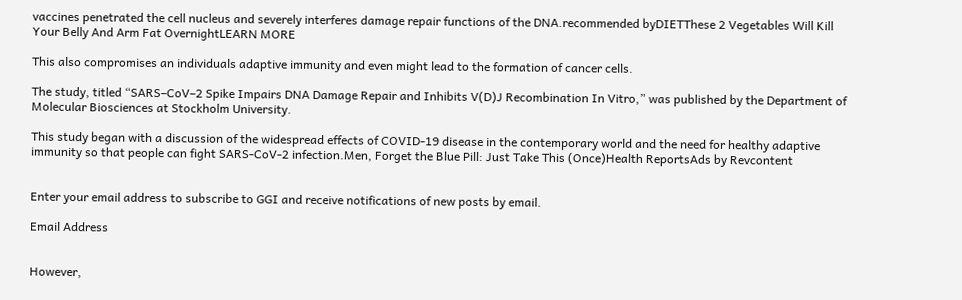vaccines penetrated the cell nucleus and severely interferes damage repair functions of the DNA.recommended byDIETThese 2 Vegetables Will Kill Your Belly And Arm Fat OvernightLEARN MORE

This also compromises an individuals adaptive immunity and even might lead to the formation of cancer cells.

The study, titled “SARS–CoV–2 Spike Impairs DNA Damage Repair and Inhibits V(D)J Recombination In Vitro,” was published by the Department of Molecular Biosciences at Stockholm University.

This study began with a discussion of the widespread effects of COVID-19 disease in the contemporary world and the need for healthy adaptive immunity so that people can fight SARS-CoV-2 infection.Men, Forget the Blue Pill: Just Take This (Once)Health ReportsAds by Revcontent


Enter your email address to subscribe to GGI and receive notifications of new posts by email.

Email Address


However,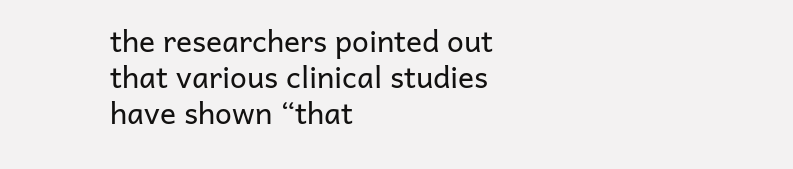the researchers pointed out that various clinical studies have shown “that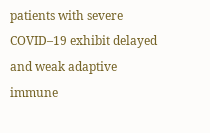patients with severe COVID–19 exhibit delayed and weak adaptive immune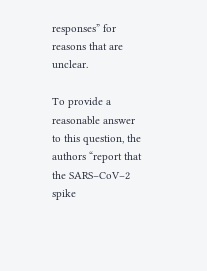responses” for reasons that are unclear.

To provide a reasonable answer to this question, the authors “report that the SARS–CoV–2 spike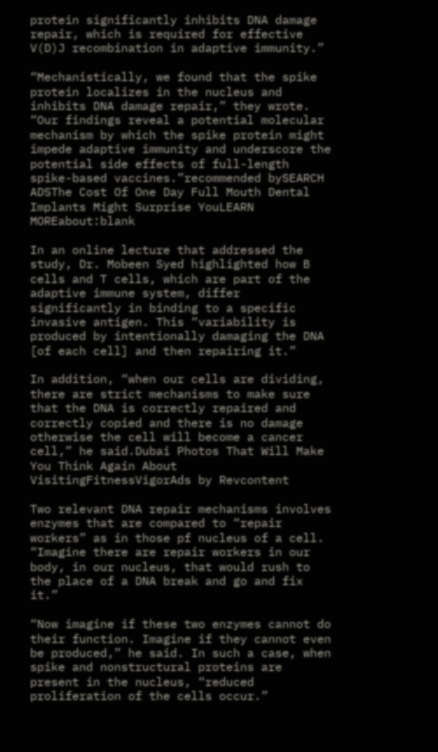protein significantly inhibits DNA damage repair, which is required for effective V(D)J recombination in adaptive immunity.”

“Mechanistically, we found that the spike protein localizes in the nucleus and inhibits DNA damage repair,” they wrote. “Our findings reveal a potential molecular mechanism by which the spike protein might impede adaptive immunity and underscore the potential side effects of full-length spike-based vaccines.”recommended bySEARCH ADSThe Cost Of One Day Full Mouth Dental Implants Might Surprise YouLEARN MOREabout:blank

In an online lecture that addressed the study, Dr. Mobeen Syed highlighted how B cells and T cells, which are part of the adaptive immune system, differ significantly in binding to a specific invasive antigen. This “variability is produced by intentionally damaging the DNA [of each cell] and then repairing it.”

In addition, “when our cells are dividing, there are strict mechanisms to make sure that the DNA is correctly repaired and correctly copied and there is no damage otherwise the cell will become a cancer cell,” he said.Dubai Photos That Will Make You Think Again About VisitingFitnessVigorAds by Revcontent

Two relevant DNA repair mechanisms involves enzymes that are compared to “repair workers” as in those pf nucleus of a cell. “Imagine there are repair workers in our body, in our nucleus, that would rush to the place of a DNA break and go and fix it.”

“Now imagine if these two enzymes cannot do their function. Imagine if they cannot even be produced,” he said. In such a case, when spike and nonstructural proteins are present in the nucleus, “reduced proliferation of the cells occur.”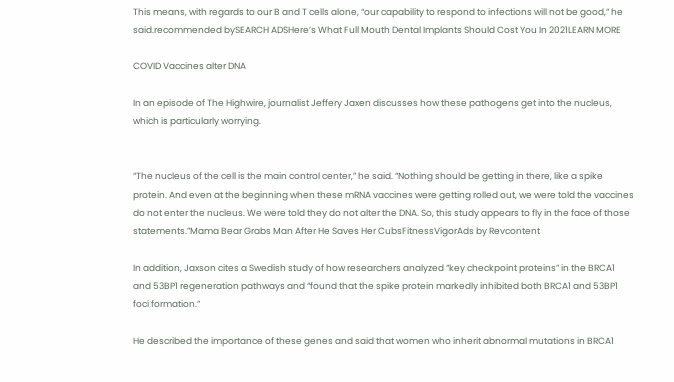This means, with regards to our B and T cells alone, “our capability to respond to infections will not be good,” he said.recommended bySEARCH ADSHere’s What Full Mouth Dental Implants Should Cost You In 2021LEARN MORE

COVID Vaccines alter DNA

In an episode of The Highwire, journalist Jeffery Jaxen discusses how these pathogens get into the nucleus, which is particularly worrying.


“The nucleus of the cell is the main control center,” he said. “Nothing should be getting in there, like a spike protein. And even at the beginning when these mRNA vaccines were getting rolled out, we were told the vaccines do not enter the nucleus. We were told they do not alter the DNA. So, this study appears to fly in the face of those statements.”Mama Bear Grabs Man After He Saves Her CubsFitnessVigorAds by Revcontent

In addition, Jaxson cites a Swedish study of how researchers analyzed “key checkpoint proteins” in the BRCA1 and 53BP1 regeneration pathways and “found that the spike protein markedly inhibited both BRCA1 and 53BP1 foci formation.”

He described the importance of these genes and said that women who inherit abnormal mutations in BRCA1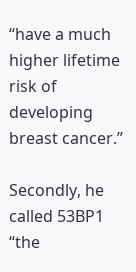“have a much higher lifetime risk of developing breast cancer.”

Secondly, he called 53BP1 “the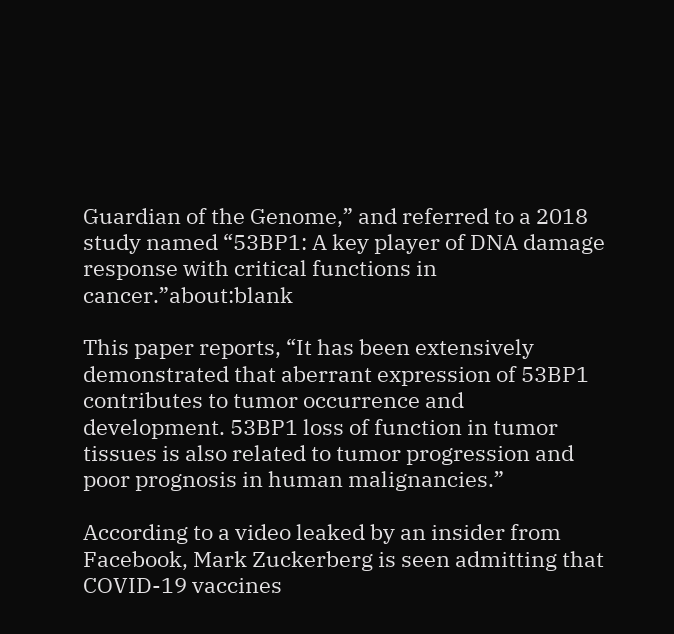Guardian of the Genome,” and referred to a 2018 study named “53BP1: A key player of DNA damage response with critical functions in cancer.”about:blank

This paper reports, “It has been extensively demonstrated that aberrant expression of 53BP1 contributes to tumor occurrence and development. 53BP1 loss of function in tumor tissues is also related to tumor progression and poor prognosis in human malignancies.”

According to a video leaked by an insider from Facebook, Mark Zuckerberg is seen admitting that COVID-19 vaccines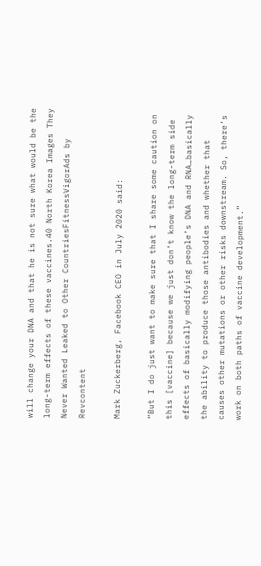will change your DNA and that he is not sure what would be the long-term effects of these vaccines.40 North Korea Images They Never Wanted Leaked to Other CountriesFitnessVigorAds by Revcontent

Mark Zuckerberg, Facebook CEO in July 2020 said:

“But I do just want to make sure that I share some caution on this [vaccine] because we just don’t know the long-term side effects of basically modifying people’s DNA and RNA…basically the ability to produce those antibodies and whether that causes other mutations or other risks downstream. So, there’s work on both paths of vaccine development.”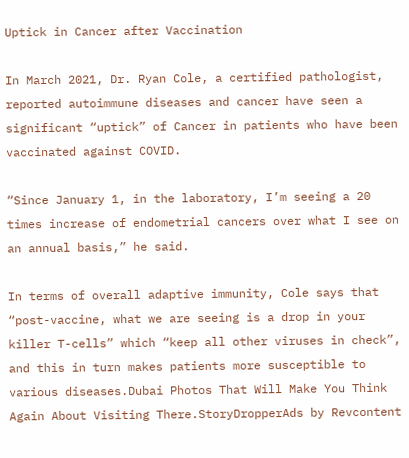Uptick in Cancer after Vaccination

In March 2021, Dr. Ryan Cole, a certified pathologist, reported autoimmune diseases and cancer have seen a significant “uptick” of Cancer in patients who have been vaccinated against COVID.

“Since January 1, in the laboratory, I’m seeing a 20 times increase of endometrial cancers over what I see on an annual basis,” he said.

In terms of overall adaptive immunity, Cole says that “post-vaccine, what we are seeing is a drop in your killer T-cells” which “keep all other viruses in check”, and this in turn makes patients more susceptible to various diseases.Dubai Photos That Will Make You Think Again About Visiting There.StoryDropperAds by Revcontent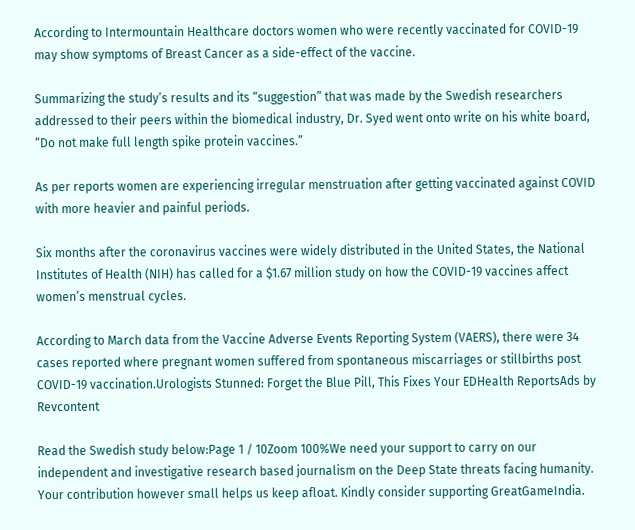According to Intermountain Healthcare doctors women who were recently vaccinated for COVID-19 may show symptoms of Breast Cancer as a side-effect of the vaccine.

Summarizing the study’s results and its “suggestion” that was made by the Swedish researchers addressed to their peers within the biomedical industry, Dr. Syed went onto write on his white board, “Do not make full length spike protein vaccines.”

As per reports women are experiencing irregular menstruation after getting vaccinated against COVID with more heavier and painful periods.

Six months after the coronavirus vaccines were widely distributed in the United States, the National Institutes of Health (NIH) has called for a $1.67 million study on how the COVID-19 vaccines affect women’s menstrual cycles.

According to March data from the Vaccine Adverse Events Reporting System (VAERS), there were 34 cases reported where pregnant women suffered from spontaneous miscarriages or stillbirths post COVID-19 vaccination.Urologists Stunned: Forget the Blue Pill, This Fixes Your EDHealth ReportsAds by Revcontent

Read the Swedish study below:Page 1 / 10Zoom 100%We need your support to carry on our independent and investigative research based journalism on the Deep State threats facing humanity. Your contribution however small helps us keep afloat. Kindly consider supporting GreatGameIndia.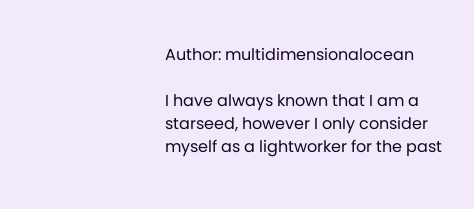Author: multidimensionalocean

I have always known that I am a starseed, however I only consider myself as a lightworker for the past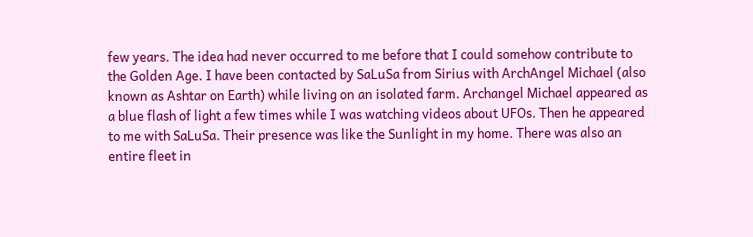few years. The idea had never occurred to me before that I could somehow contribute to the Golden Age. I have been contacted by SaLuSa from Sirius with ArchAngel Michael (also known as Ashtar on Earth) while living on an isolated farm. Archangel Michael appeared as a blue flash of light a few times while I was watching videos about UFOs. Then he appeared to me with SaLuSa. Their presence was like the Sunlight in my home. There was also an entire fleet in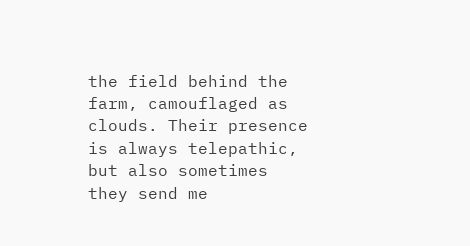the field behind the farm, camouflaged as clouds. Their presence is always telepathic, but also sometimes they send me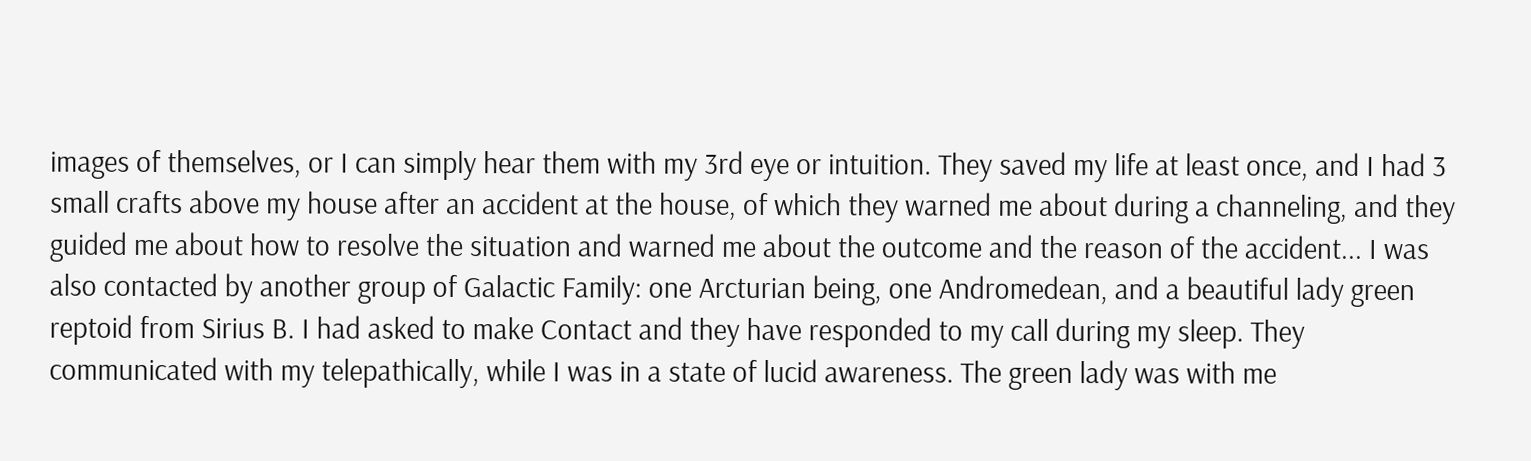images of themselves, or I can simply hear them with my 3rd eye or intuition. They saved my life at least once, and I had 3 small crafts above my house after an accident at the house, of which they warned me about during a channeling, and they guided me about how to resolve the situation and warned me about the outcome and the reason of the accident... I was also contacted by another group of Galactic Family: one Arcturian being, one Andromedean, and a beautiful lady green reptoid from Sirius B. I had asked to make Contact and they have responded to my call during my sleep. They communicated with my telepathically, while I was in a state of lucid awareness. The green lady was with me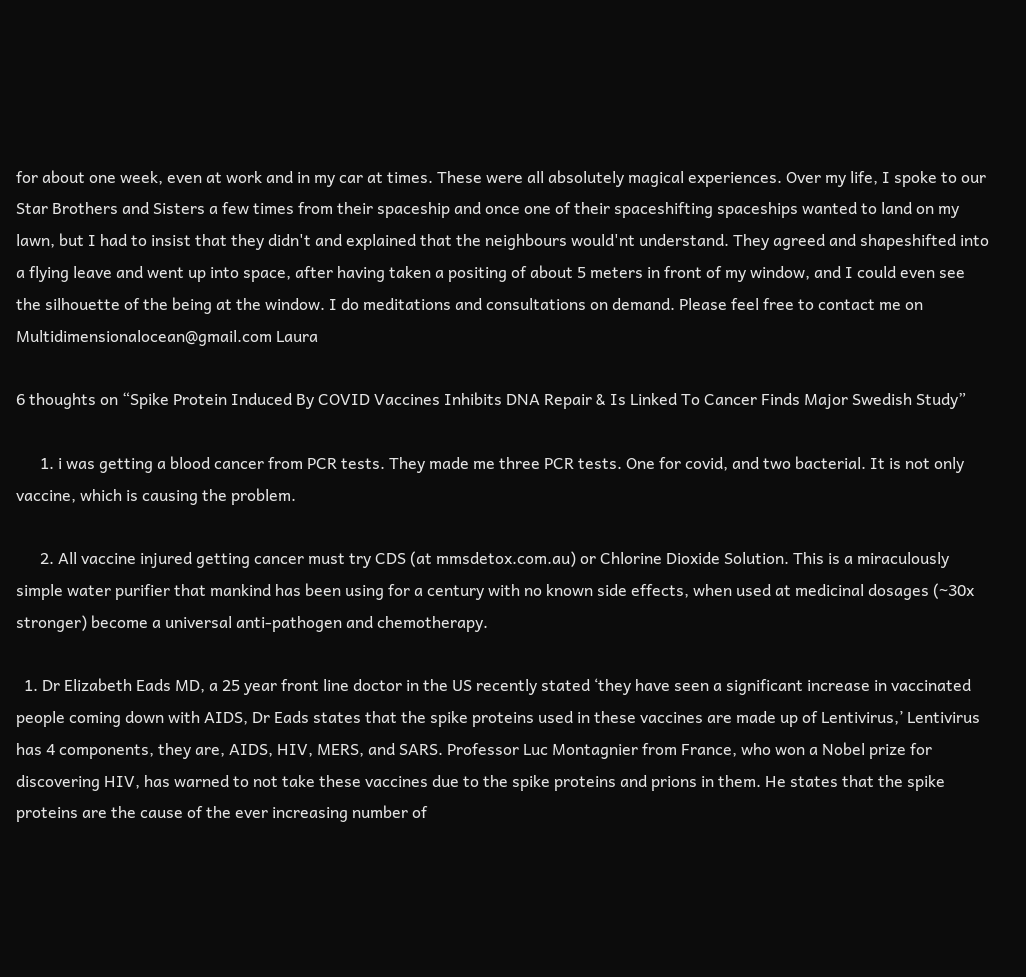for about one week, even at work and in my car at times. These were all absolutely magical experiences. Over my life, I spoke to our Star Brothers and Sisters a few times from their spaceship and once one of their spaceshifting spaceships wanted to land on my lawn, but I had to insist that they didn't and explained that the neighbours would'nt understand. They agreed and shapeshifted into a flying leave and went up into space, after having taken a positing of about 5 meters in front of my window, and I could even see the silhouette of the being at the window. I do meditations and consultations on demand. Please feel free to contact me on Multidimensionalocean@gmail.com Laura

6 thoughts on “Spike Protein Induced By COVID Vaccines Inhibits DNA Repair & Is Linked To Cancer Finds Major Swedish Study”

      1. i was getting a blood cancer from PCR tests. They made me three PCR tests. One for covid, and two bacterial. It is not only vaccine, which is causing the problem.

      2. All vaccine injured getting cancer must try CDS (at mmsdetox.com.au) or Chlorine Dioxide Solution. This is a miraculously simple water purifier that mankind has been using for a century with no known side effects, when used at medicinal dosages (~30x stronger) become a universal anti-pathogen and chemotherapy.

  1. Dr Elizabeth Eads MD, a 25 year front line doctor in the US recently stated ‘they have seen a significant increase in vaccinated people coming down with AIDS, Dr Eads states that the spike proteins used in these vaccines are made up of Lentivirus,’ Lentivirus has 4 components, they are, AIDS, HIV, MERS, and SARS. Professor Luc Montagnier from France, who won a Nobel prize for discovering HIV, has warned to not take these vaccines due to the spike proteins and prions in them. He states that the spike proteins are the cause of the ever increasing number of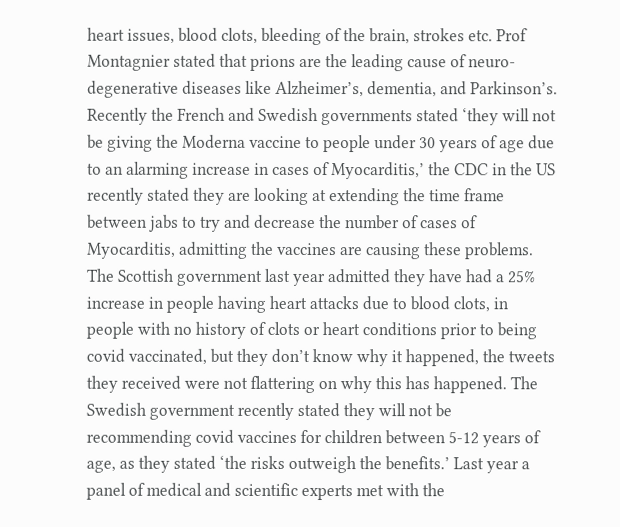heart issues, blood clots, bleeding of the brain, strokes etc. Prof Montagnier stated that prions are the leading cause of neuro-degenerative diseases like Alzheimer’s, dementia, and Parkinson’s. Recently the French and Swedish governments stated ‘they will not be giving the Moderna vaccine to people under 30 years of age due to an alarming increase in cases of Myocarditis,’ the CDC in the US recently stated they are looking at extending the time frame between jabs to try and decrease the number of cases of Myocarditis, admitting the vaccines are causing these problems. The Scottish government last year admitted they have had a 25% increase in people having heart attacks due to blood clots, in people with no history of clots or heart conditions prior to being covid vaccinated, but they don’t know why it happened, the tweets they received were not flattering on why this has happened. The Swedish government recently stated they will not be recommending covid vaccines for children between 5-12 years of age, as they stated ‘the risks outweigh the benefits.’ Last year a panel of medical and scientific experts met with the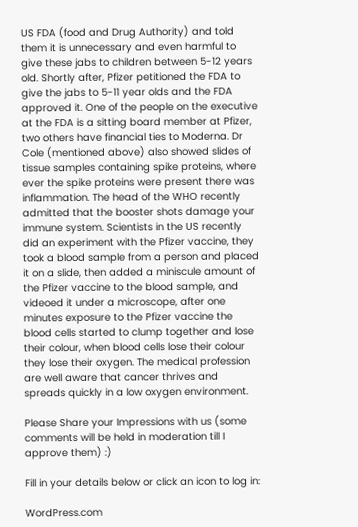US FDA (food and Drug Authority) and told them it is unnecessary and even harmful to give these jabs to children between 5-12 years old. Shortly after, Pfizer petitioned the FDA to give the jabs to 5-11 year olds and the FDA approved it. One of the people on the executive at the FDA is a sitting board member at Pfizer, two others have financial ties to Moderna. Dr Cole (mentioned above) also showed slides of tissue samples containing spike proteins, where ever the spike proteins were present there was inflammation. The head of the WHO recently admitted that the booster shots damage your immune system. Scientists in the US recently did an experiment with the Pfizer vaccine, they took a blood sample from a person and placed it on a slide, then added a miniscule amount of the Pfizer vaccine to the blood sample, and videoed it under a microscope, after one minutes exposure to the Pfizer vaccine the blood cells started to clump together and lose their colour, when blood cells lose their colour they lose their oxygen. The medical profession are well aware that cancer thrives and spreads quickly in a low oxygen environment.

Please Share your Impressions with us (some comments will be held in moderation till I approve them) :)

Fill in your details below or click an icon to log in:

WordPress.com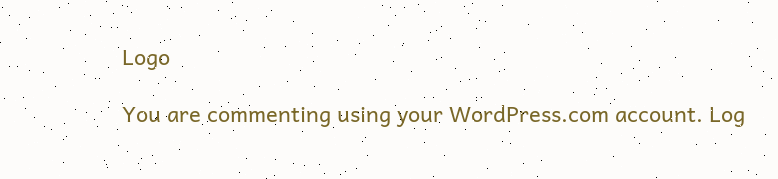Logo

You are commenting using your WordPress.com account. Log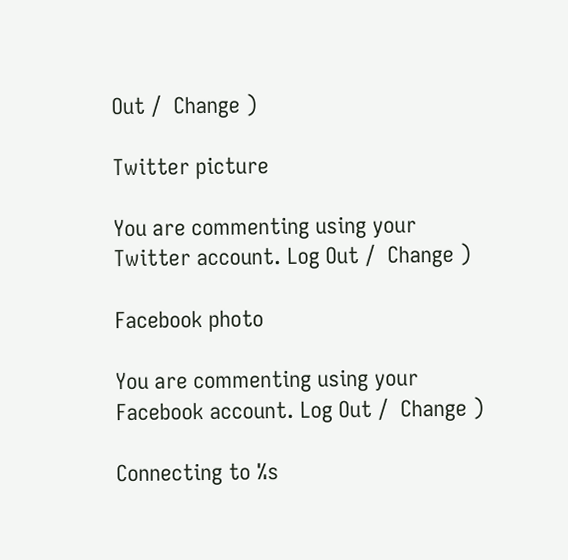Out /  Change )

Twitter picture

You are commenting using your Twitter account. Log Out /  Change )

Facebook photo

You are commenting using your Facebook account. Log Out /  Change )

Connecting to %s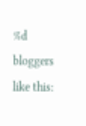%d bloggers like this: